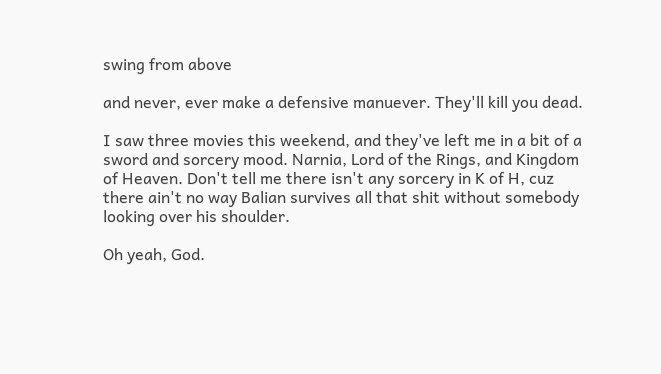swing from above

and never, ever make a defensive manuever. They'll kill you dead.

I saw three movies this weekend, and they've left me in a bit of a sword and sorcery mood. Narnia, Lord of the Rings, and Kingdom of Heaven. Don't tell me there isn't any sorcery in K of H, cuz there ain't no way Balian survives all that shit without somebody looking over his shoulder.

Oh yeah, God.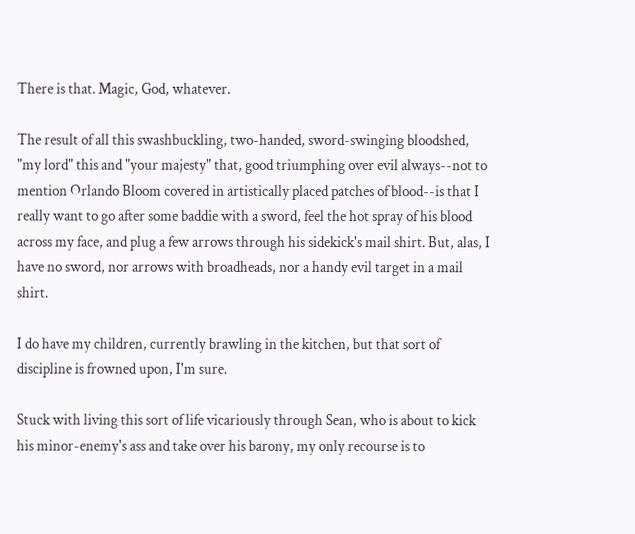There is that. Magic, God, whatever.

The result of all this swashbuckling, two-handed, sword-swinging bloodshed, "my lord" this and "your majesty" that, good triumphing over evil always--not to mention Orlando Bloom covered in artistically placed patches of blood--is that I really want to go after some baddie with a sword, feel the hot spray of his blood across my face, and plug a few arrows through his sidekick's mail shirt. But, alas, I have no sword, nor arrows with broadheads, nor a handy evil target in a mail shirt.

I do have my children, currently brawling in the kitchen, but that sort of discipline is frowned upon, I'm sure.

Stuck with living this sort of life vicariously through Sean, who is about to kick his minor-enemy's ass and take over his barony, my only recourse is to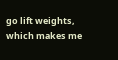go lift weights, which makes me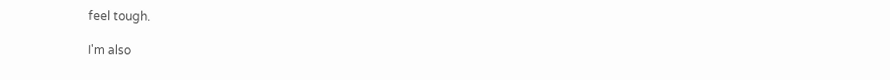feel tough.

I'm also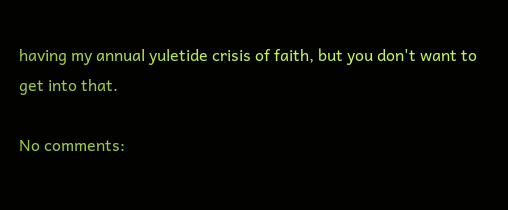having my annual yuletide crisis of faith, but you don't want to get into that.

No comments: